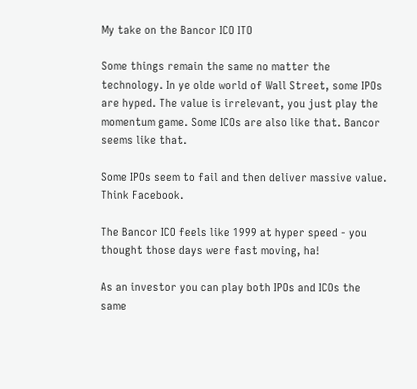My take on the Bancor ICO ITO

Some things remain the same no matter the technology. In ye olde world of Wall Street, some IPOs are hyped. The value is irrelevant, you just play the momentum game. Some ICOs are also like that. Bancor seems like that.

Some IPOs seem to fail and then deliver massive value. Think Facebook.

The Bancor ICO feels like 1999 at hyper speed - you thought those days were fast moving, ha!

As an investor you can play both IPOs and ICOs the same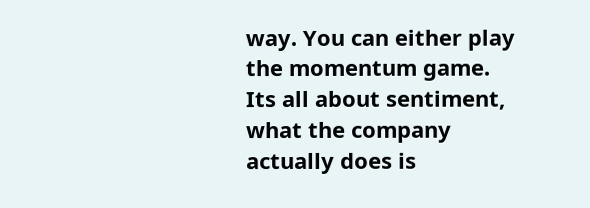way. You can either play the momentum game. Its all about sentiment, what the company actually does is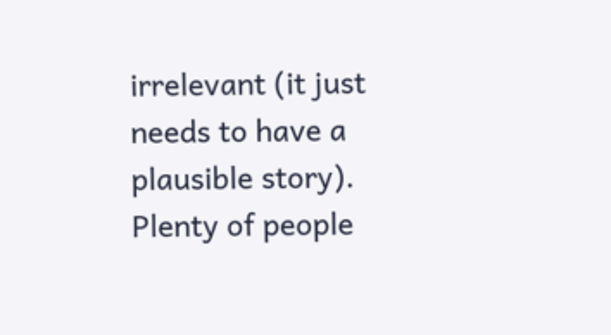irrelevant (it just needs to have a plausible story). Plenty of people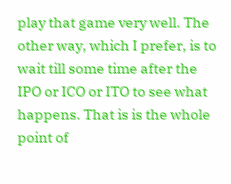play that game very well. The other way, which I prefer, is to wait till some time after the IPO or ICO or ITO to see what happens. That is is the whole point of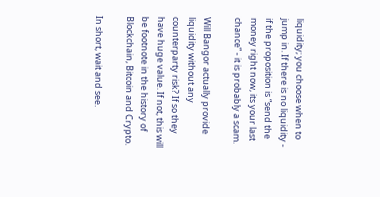liquidity; you choose when to jump in. If there is no liquidity - if the proposition is “send the money right now, its your last chance” - it is probably a scam.

Will Bangor actually provide liquidity without any counterparty risk? If so they have huge value. If not, this will be footnote in the history of Blockchain, Bitcoin and Crypto.

In short, wait and see.